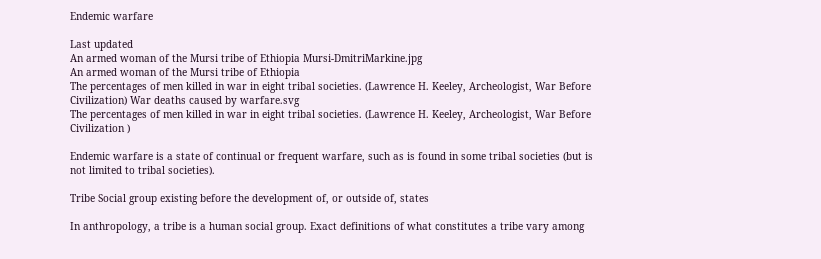Endemic warfare

Last updated
An armed woman of the Mursi tribe of Ethiopia Mursi-DmitriMarkine.jpg
An armed woman of the Mursi tribe of Ethiopia
The percentages of men killed in war in eight tribal societies. (Lawrence H. Keeley, Archeologist, War Before Civilization) War deaths caused by warfare.svg
The percentages of men killed in war in eight tribal societies. (Lawrence H. Keeley, Archeologist, War Before Civilization )

Endemic warfare is a state of continual or frequent warfare, such as is found in some tribal societies (but is not limited to tribal societies).

Tribe Social group existing before the development of, or outside of, states

In anthropology, a tribe is a human social group. Exact definitions of what constitutes a tribe vary among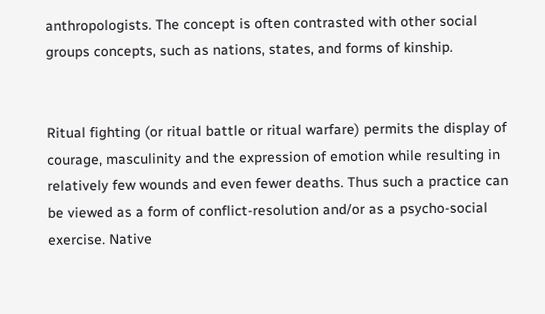anthropologists. The concept is often contrasted with other social groups concepts, such as nations, states, and forms of kinship.


Ritual fighting (or ritual battle or ritual warfare) permits the display of courage, masculinity and the expression of emotion while resulting in relatively few wounds and even fewer deaths. Thus such a practice can be viewed as a form of conflict-resolution and/or as a psycho-social exercise. Native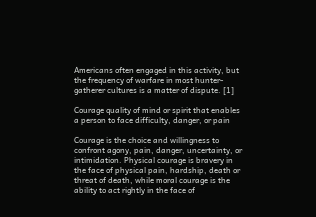Americans often engaged in this activity, but the frequency of warfare in most hunter-gatherer cultures is a matter of dispute. [1]

Courage quality of mind or spirit that enables a person to face difficulty, danger, or pain

Courage is the choice and willingness to confront agony, pain, danger, uncertainty, or intimidation. Physical courage is bravery in the face of physical pain, hardship, death or threat of death, while moral courage is the ability to act rightly in the face of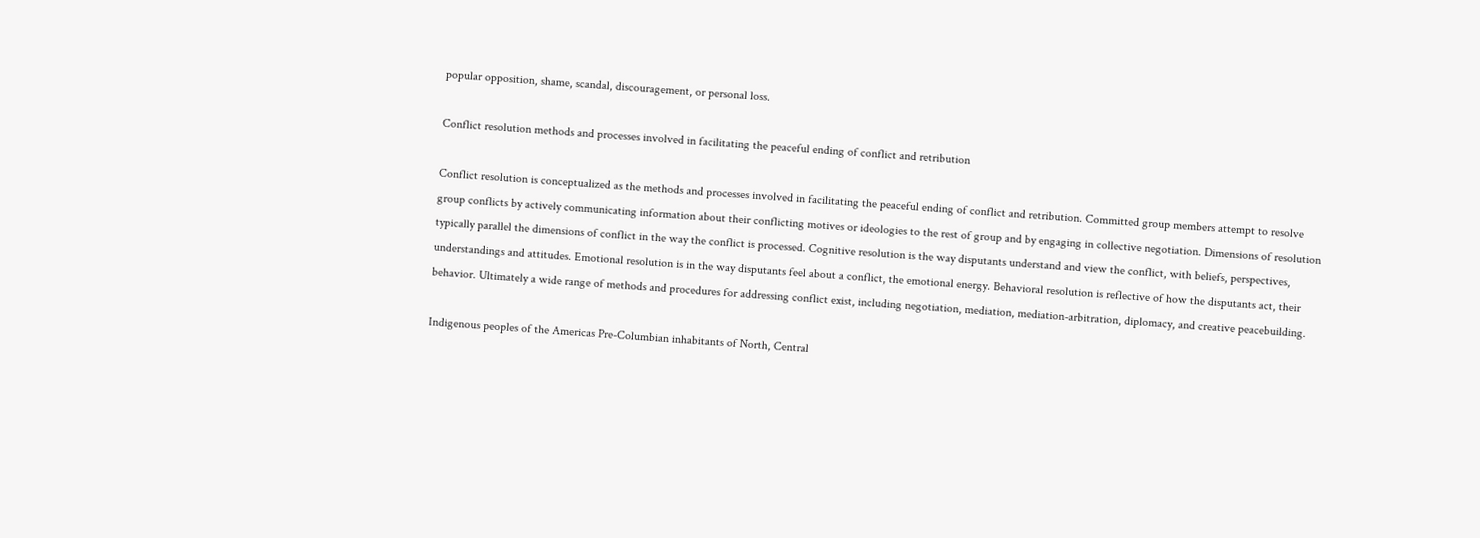popular opposition, shame, scandal, discouragement, or personal loss.

Conflict resolution methods and processes involved in facilitating the peaceful ending of conflict and retribution

Conflict resolution is conceptualized as the methods and processes involved in facilitating the peaceful ending of conflict and retribution. Committed group members attempt to resolve group conflicts by actively communicating information about their conflicting motives or ideologies to the rest of group and by engaging in collective negotiation. Dimensions of resolution typically parallel the dimensions of conflict in the way the conflict is processed. Cognitive resolution is the way disputants understand and view the conflict, with beliefs, perspectives, understandings and attitudes. Emotional resolution is in the way disputants feel about a conflict, the emotional energy. Behavioral resolution is reflective of how the disputants act, their behavior. Ultimately a wide range of methods and procedures for addressing conflict exist, including negotiation, mediation, mediation-arbitration, diplomacy, and creative peacebuilding.

Indigenous peoples of the Americas Pre-Columbian inhabitants of North, Central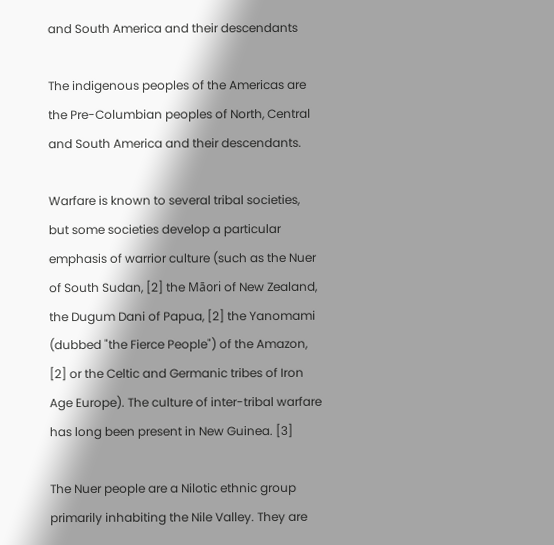and South America and their descendants

The indigenous peoples of the Americas are the Pre-Columbian peoples of North, Central and South America and their descendants.

Warfare is known to several tribal societies, but some societies develop a particular emphasis of warrior culture (such as the Nuer of South Sudan, [2] the Māori of New Zealand, the Dugum Dani of Papua, [2] the Yanomami (dubbed "the Fierce People") of the Amazon, [2] or the Celtic and Germanic tribes of Iron Age Europe). The culture of inter-tribal warfare has long been present in New Guinea. [3]

The Nuer people are a Nilotic ethnic group primarily inhabiting the Nile Valley. They are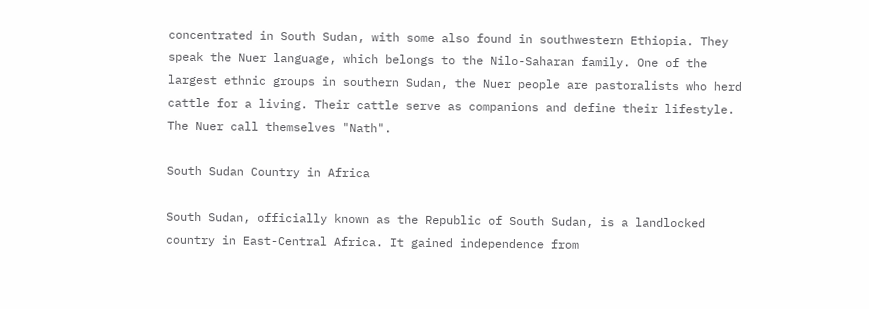concentrated in South Sudan, with some also found in southwestern Ethiopia. They speak the Nuer language, which belongs to the Nilo-Saharan family. One of the largest ethnic groups in southern Sudan, the Nuer people are pastoralists who herd cattle for a living. Their cattle serve as companions and define their lifestyle. The Nuer call themselves "Nath".

South Sudan Country in Africa

South Sudan, officially known as the Republic of South Sudan, is a landlocked country in East-Central Africa. It gained independence from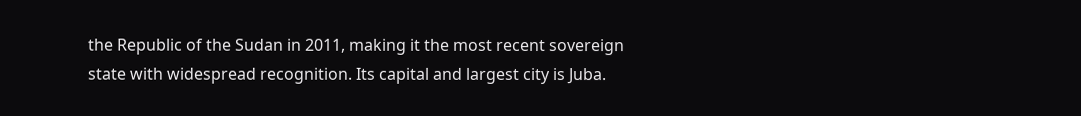the Republic of the Sudan in 2011, making it the most recent sovereign state with widespread recognition. Its capital and largest city is Juba.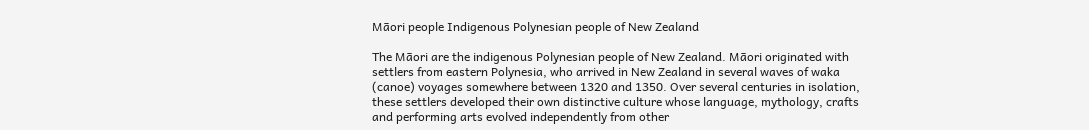Māori people Indigenous Polynesian people of New Zealand

The Māori are the indigenous Polynesian people of New Zealand. Māori originated with settlers from eastern Polynesia, who arrived in New Zealand in several waves of waka (canoe) voyages somewhere between 1320 and 1350. Over several centuries in isolation, these settlers developed their own distinctive culture whose language, mythology, crafts and performing arts evolved independently from other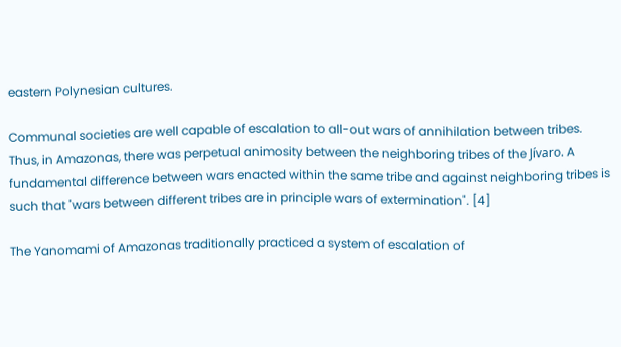eastern Polynesian cultures.

Communal societies are well capable of escalation to all-out wars of annihilation between tribes. Thus, in Amazonas, there was perpetual animosity between the neighboring tribes of the Jívaro. A fundamental difference between wars enacted within the same tribe and against neighboring tribes is such that "wars between different tribes are in principle wars of extermination". [4]

The Yanomami of Amazonas traditionally practiced a system of escalation of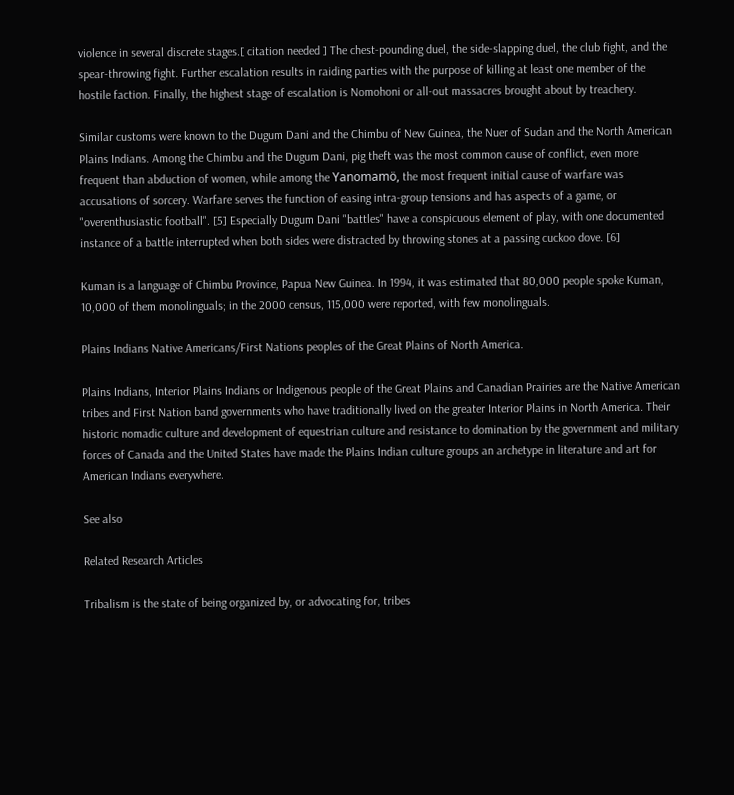violence in several discrete stages.[ citation needed ] The chest-pounding duel, the side-slapping duel, the club fight, and the spear-throwing fight. Further escalation results in raiding parties with the purpose of killing at least one member of the hostile faction. Finally, the highest stage of escalation is Nomohoni or all-out massacres brought about by treachery.

Similar customs were known to the Dugum Dani and the Chimbu of New Guinea, the Nuer of Sudan and the North American Plains Indians. Among the Chimbu and the Dugum Dani, pig theft was the most common cause of conflict, even more frequent than abduction of women, while among the Yanomamö, the most frequent initial cause of warfare was accusations of sorcery. Warfare serves the function of easing intra-group tensions and has aspects of a game, or "overenthusiastic football". [5] Especially Dugum Dani "battles" have a conspicuous element of play, with one documented instance of a battle interrupted when both sides were distracted by throwing stones at a passing cuckoo dove. [6]

Kuman is a language of Chimbu Province, Papua New Guinea. In 1994, it was estimated that 80,000 people spoke Kuman, 10,000 of them monolinguals; in the 2000 census, 115,000 were reported, with few monolinguals.

Plains Indians Native Americans/First Nations peoples of the Great Plains of North America.

Plains Indians, Interior Plains Indians or Indigenous people of the Great Plains and Canadian Prairies are the Native American tribes and First Nation band governments who have traditionally lived on the greater Interior Plains in North America. Their historic nomadic culture and development of equestrian culture and resistance to domination by the government and military forces of Canada and the United States have made the Plains Indian culture groups an archetype in literature and art for American Indians everywhere.

See also

Related Research Articles

Tribalism is the state of being organized by, or advocating for, tribes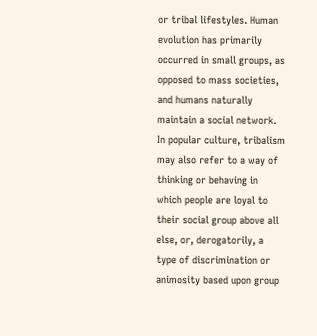or tribal lifestyles. Human evolution has primarily occurred in small groups, as opposed to mass societies, and humans naturally maintain a social network. In popular culture, tribalism may also refer to a way of thinking or behaving in which people are loyal to their social group above all else, or, derogatorily, a type of discrimination or animosity based upon group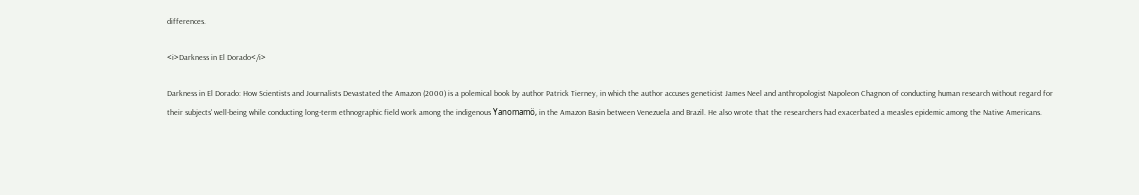differences.

<i>Darkness in El Dorado</i>

Darkness in El Dorado: How Scientists and Journalists Devastated the Amazon (2000) is a polemical book by author Patrick Tierney, in which the author accuses geneticist James Neel and anthropologist Napoleon Chagnon of conducting human research without regard for their subjects' well-being while conducting long-term ethnographic field work among the indigenous Yanomamö, in the Amazon Basin between Venezuela and Brazil. He also wrote that the researchers had exacerbated a measles epidemic among the Native Americans.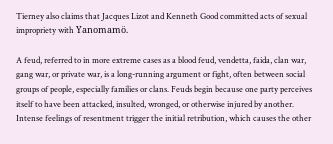Tierney also claims that Jacques Lizot and Kenneth Good committed acts of sexual impropriety with Yanomamö.

A feud, referred to in more extreme cases as a blood feud, vendetta, faida, clan war, gang war, or private war, is a long-running argument or fight, often between social groups of people, especially families or clans. Feuds begin because one party perceives itself to have been attacked, insulted, wronged, or otherwise injured by another. Intense feelings of resentment trigger the initial retribution, which causes the other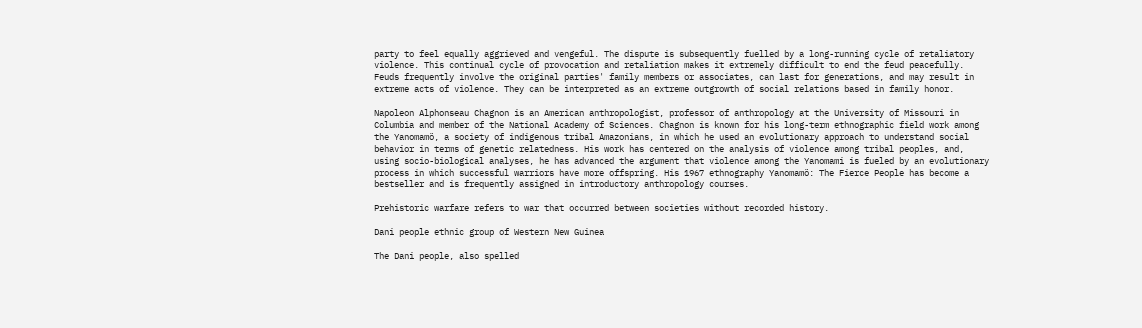party to feel equally aggrieved and vengeful. The dispute is subsequently fuelled by a long-running cycle of retaliatory violence. This continual cycle of provocation and retaliation makes it extremely difficult to end the feud peacefully. Feuds frequently involve the original parties' family members or associates, can last for generations, and may result in extreme acts of violence. They can be interpreted as an extreme outgrowth of social relations based in family honor.

Napoleon Alphonseau Chagnon is an American anthropologist, professor of anthropology at the University of Missouri in Columbia and member of the National Academy of Sciences. Chagnon is known for his long-term ethnographic field work among the Yanomamö, a society of indigenous tribal Amazonians, in which he used an evolutionary approach to understand social behavior in terms of genetic relatedness. His work has centered on the analysis of violence among tribal peoples, and, using socio-biological analyses, he has advanced the argument that violence among the Yanomami is fueled by an evolutionary process in which successful warriors have more offspring. His 1967 ethnography Yanomamö: The Fierce People has become a bestseller and is frequently assigned in introductory anthropology courses.

Prehistoric warfare refers to war that occurred between societies without recorded history.

Dani people ethnic group of Western New Guinea

The Dani people, also spelled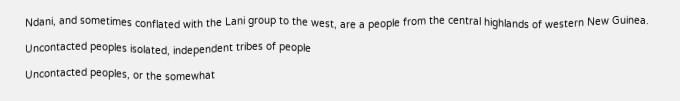Ndani, and sometimes conflated with the Lani group to the west, are a people from the central highlands of western New Guinea.

Uncontacted peoples isolated, independent tribes of people

Uncontacted peoples, or the somewhat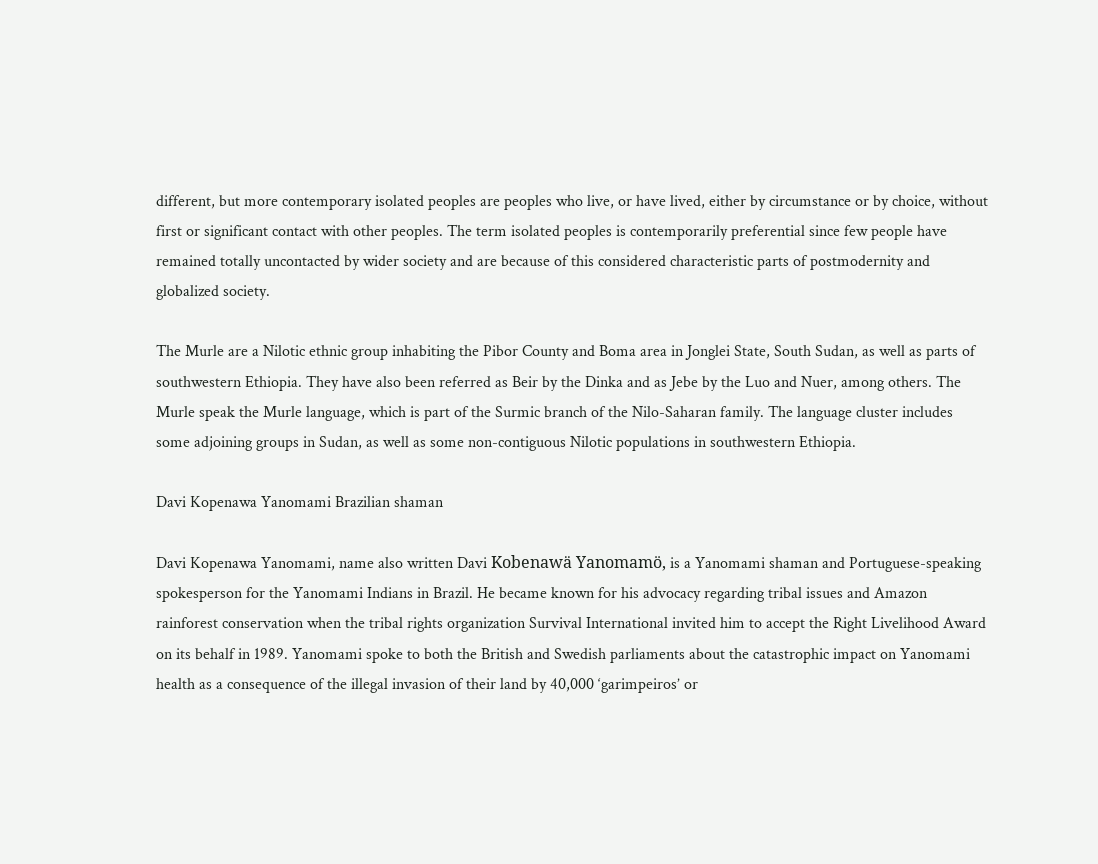different, but more contemporary isolated peoples are peoples who live, or have lived, either by circumstance or by choice, without first or significant contact with other peoples. The term isolated peoples is contemporarily preferential since few people have remained totally uncontacted by wider society and are because of this considered characteristic parts of postmodernity and globalized society.

The Murle are a Nilotic ethnic group inhabiting the Pibor County and Boma area in Jonglei State, South Sudan, as well as parts of southwestern Ethiopia. They have also been referred as Beir by the Dinka and as Jebe by the Luo and Nuer, among others. The Murle speak the Murle language, which is part of the Surmic branch of the Nilo-Saharan family. The language cluster includes some adjoining groups in Sudan, as well as some non-contiguous Nilotic populations in southwestern Ethiopia.

Davi Kopenawa Yanomami Brazilian shaman

Davi Kopenawa Yanomami, name also written Davi Kobenawä Yanomamö, is a Yanomami shaman and Portuguese-speaking spokesperson for the Yanomami Indians in Brazil. He became known for his advocacy regarding tribal issues and Amazon rainforest conservation when the tribal rights organization Survival International invited him to accept the Right Livelihood Award on its behalf in 1989. Yanomami spoke to both the British and Swedish parliaments about the catastrophic impact on Yanomami health as a consequence of the illegal invasion of their land by 40,000 ‘garimpeiros’ or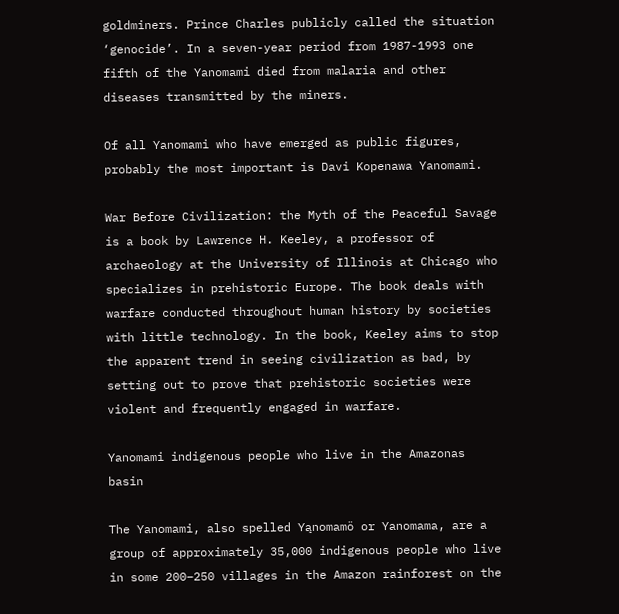goldminers. Prince Charles publicly called the situation ‘genocide’. In a seven-year period from 1987-1993 one fifth of the Yanomami died from malaria and other diseases transmitted by the miners.

Of all Yanomami who have emerged as public figures, probably the most important is Davi Kopenawa Yanomami.

War Before Civilization: the Myth of the Peaceful Savage is a book by Lawrence H. Keeley, a professor of archaeology at the University of Illinois at Chicago who specializes in prehistoric Europe. The book deals with warfare conducted throughout human history by societies with little technology. In the book, Keeley aims to stop the apparent trend in seeing civilization as bad, by setting out to prove that prehistoric societies were violent and frequently engaged in warfare.

Yanomami indigenous people who live in the Amazonas basin

The Yanomami, also spelled Yąnomamö or Yanomama, are a group of approximately 35,000 indigenous people who live in some 200–250 villages in the Amazon rainforest on the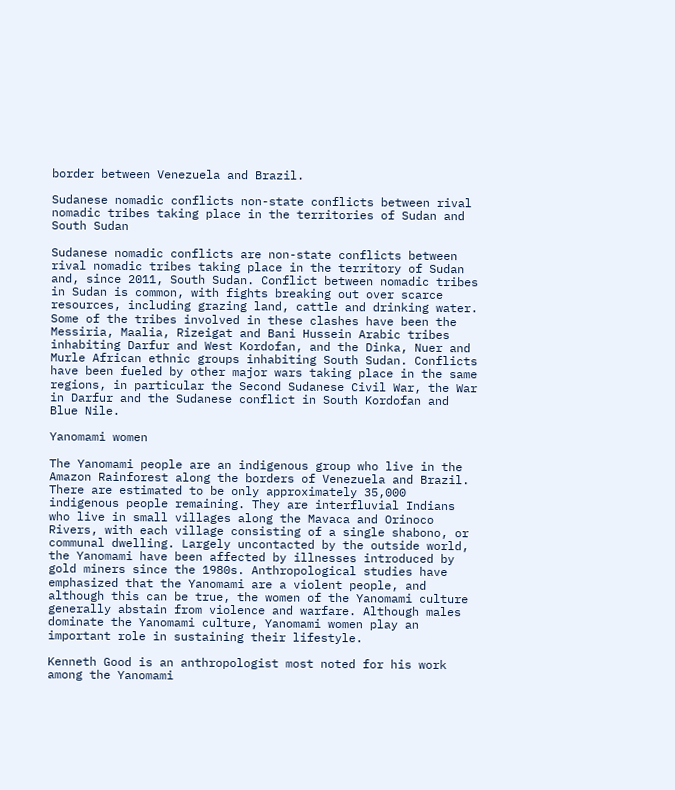border between Venezuela and Brazil.

Sudanese nomadic conflicts non-state conflicts between rival nomadic tribes taking place in the territories of Sudan and South Sudan

Sudanese nomadic conflicts are non-state conflicts between rival nomadic tribes taking place in the territory of Sudan and, since 2011, South Sudan. Conflict between nomadic tribes in Sudan is common, with fights breaking out over scarce resources, including grazing land, cattle and drinking water. Some of the tribes involved in these clashes have been the Messiria, Maalia, Rizeigat and Bani Hussein Arabic tribes inhabiting Darfur and West Kordofan, and the Dinka, Nuer and Murle African ethnic groups inhabiting South Sudan. Conflicts have been fueled by other major wars taking place in the same regions, in particular the Second Sudanese Civil War, the War in Darfur and the Sudanese conflict in South Kordofan and Blue Nile.

Yanomami women

The Yanomami people are an indigenous group who live in the Amazon Rainforest along the borders of Venezuela and Brazil. There are estimated to be only approximately 35,000 indigenous people remaining. They are interfluvial Indians who live in small villages along the Mavaca and Orinoco Rivers, with each village consisting of a single shabono, or communal dwelling. Largely uncontacted by the outside world, the Yanomami have been affected by illnesses introduced by gold miners since the 1980s. Anthropological studies have emphasized that the Yanomami are a violent people, and although this can be true, the women of the Yanomami culture generally abstain from violence and warfare. Although males dominate the Yanomami culture, Yanomami women play an important role in sustaining their lifestyle.

Kenneth Good is an anthropologist most noted for his work among the Yanomami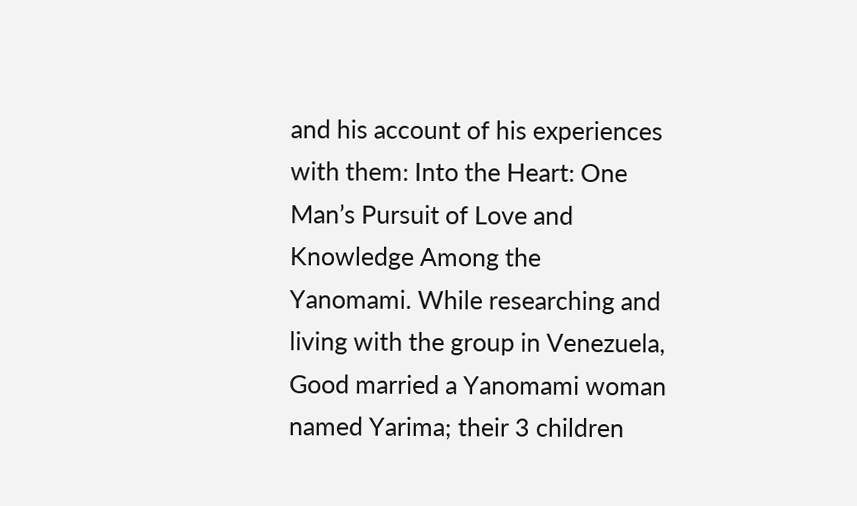and his account of his experiences with them: Into the Heart: One Man’s Pursuit of Love and Knowledge Among the Yanomami. While researching and living with the group in Venezuela, Good married a Yanomami woman named Yarima; their 3 children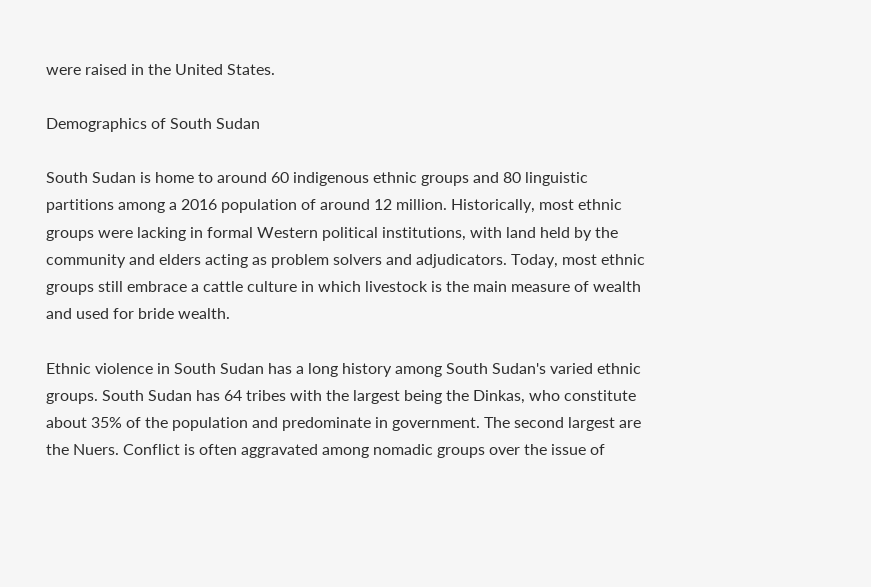were raised in the United States.

Demographics of South Sudan

South Sudan is home to around 60 indigenous ethnic groups and 80 linguistic partitions among a 2016 population of around 12 million. Historically, most ethnic groups were lacking in formal Western political institutions, with land held by the community and elders acting as problem solvers and adjudicators. Today, most ethnic groups still embrace a cattle culture in which livestock is the main measure of wealth and used for bride wealth.

Ethnic violence in South Sudan has a long history among South Sudan's varied ethnic groups. South Sudan has 64 tribes with the largest being the Dinkas, who constitute about 35% of the population and predominate in government. The second largest are the Nuers. Conflict is often aggravated among nomadic groups over the issue of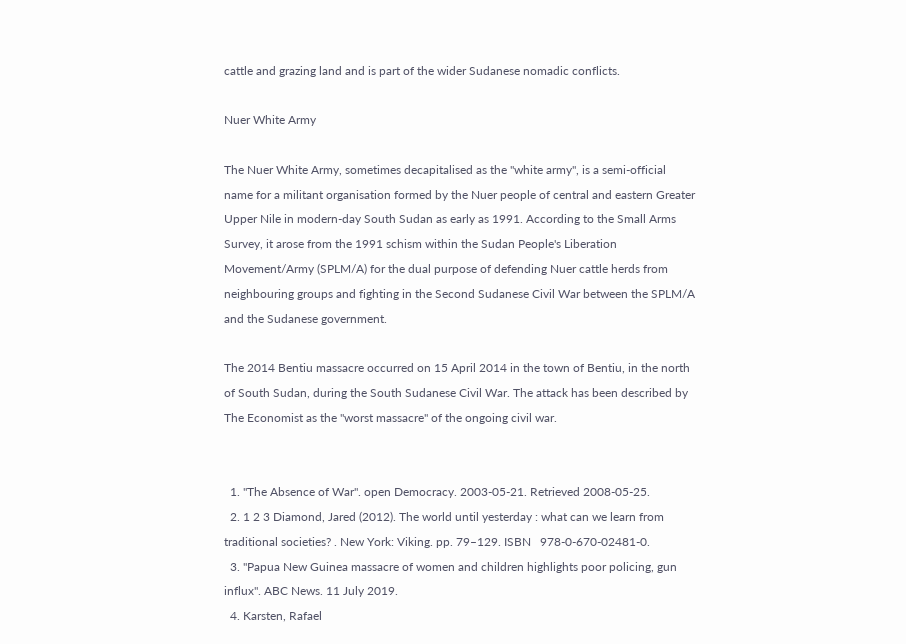cattle and grazing land and is part of the wider Sudanese nomadic conflicts.

Nuer White Army

The Nuer White Army, sometimes decapitalised as the "white army", is a semi-official name for a militant organisation formed by the Nuer people of central and eastern Greater Upper Nile in modern-day South Sudan as early as 1991. According to the Small Arms Survey, it arose from the 1991 schism within the Sudan People's Liberation Movement/Army (SPLM/A) for the dual purpose of defending Nuer cattle herds from neighbouring groups and fighting in the Second Sudanese Civil War between the SPLM/A and the Sudanese government.

The 2014 Bentiu massacre occurred on 15 April 2014 in the town of Bentiu, in the north of South Sudan, during the South Sudanese Civil War. The attack has been described by The Economist as the "worst massacre" of the ongoing civil war.


  1. "The Absence of War". open Democracy. 2003-05-21. Retrieved 2008-05-25.
  2. 1 2 3 Diamond, Jared (2012). The world until yesterday : what can we learn from traditional societies? . New York: Viking. pp. 79–129. ISBN   978-0-670-02481-0.
  3. "Papua New Guinea massacre of women and children highlights poor policing, gun influx". ABC News. 11 July 2019.
  4. Karsten, Rafael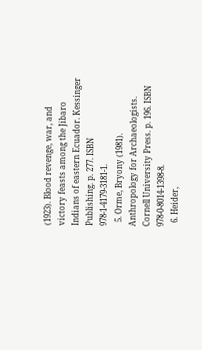(1923). Blood revenge, war, and victory feasts among the Jibaro Indians of eastern Ecuador. Kessinger Publishing. p. 277. ISBN   978-1-4179-3181-1.
  5. Orme, Bryony (1981). Anthropology for Archaeologists. Cornell University Press. p. 196. ISBN   978-0-8014-1398-8.
  6. Heider,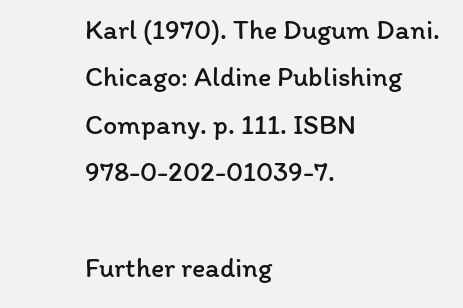Karl (1970). The Dugum Dani. Chicago: Aldine Publishing Company. p. 111. ISBN   978-0-202-01039-7.

Further reading